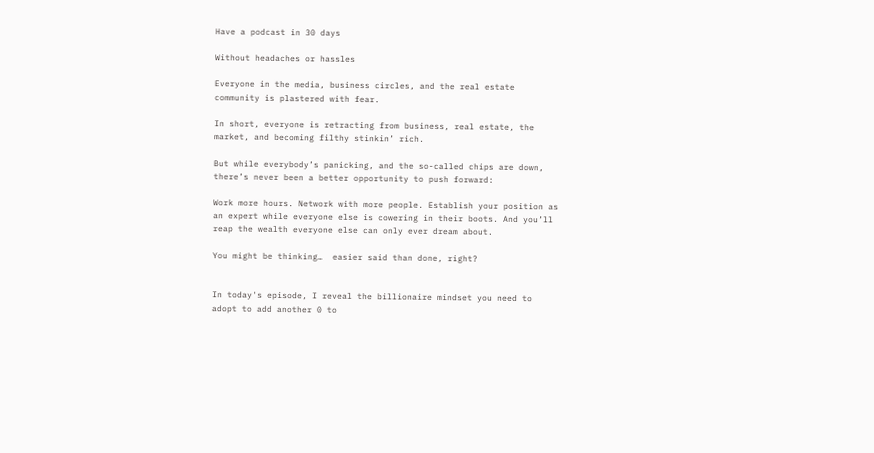Have a podcast in 30 days

Without headaches or hassles

Everyone in the media, business circles, and the real estate community is plastered with fear.

In short, everyone is retracting from business, real estate, the market, and becoming filthy stinkin’ rich.

But while everybody’s panicking, and the so-called chips are down, there’s never been a better opportunity to push forward:

Work more hours. Network with more people. Establish your position as an expert while everyone else is cowering in their boots. And you’ll reap the wealth everyone else can only ever dream about.

You might be thinking…  easier said than done, right?


In today's episode, I reveal the billionaire mindset you need to adopt to add another 0 to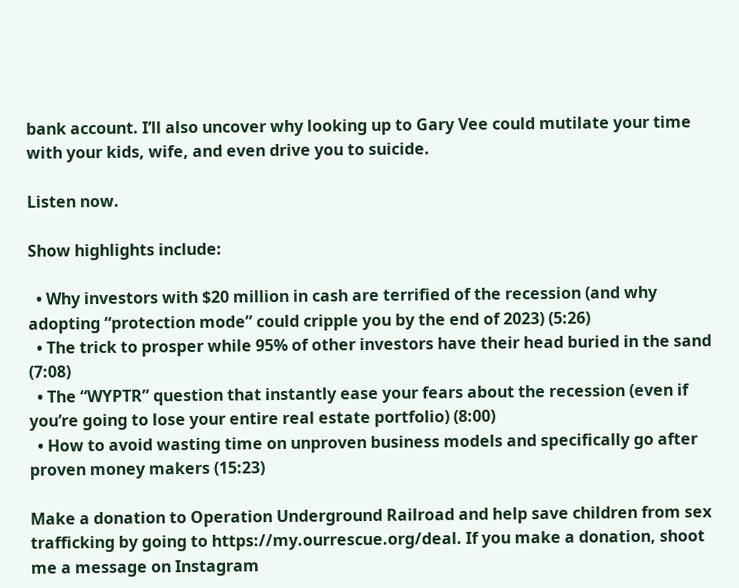bank account. I’ll also uncover why looking up to Gary Vee could mutilate your time with your kids, wife, and even drive you to suicide.

Listen now.

Show highlights include:

  • Why investors with $20 million in cash are terrified of the recession (and why adopting “protection mode” could cripple you by the end of 2023) (5:26)
  • The trick to prosper while 95% of other investors have their head buried in the sand (7:08)
  • The “WYPTR” question that instantly ease your fears about the recession (even if you’re going to lose your entire real estate portfolio) (8:00)
  • How to avoid wasting time on unproven business models and specifically go after proven money makers (15:23)

Make a donation to Operation Underground Railroad and help save children from sex trafficking by going to https://my.ourrescue.org/deal. If you make a donation, shoot me a message on Instagram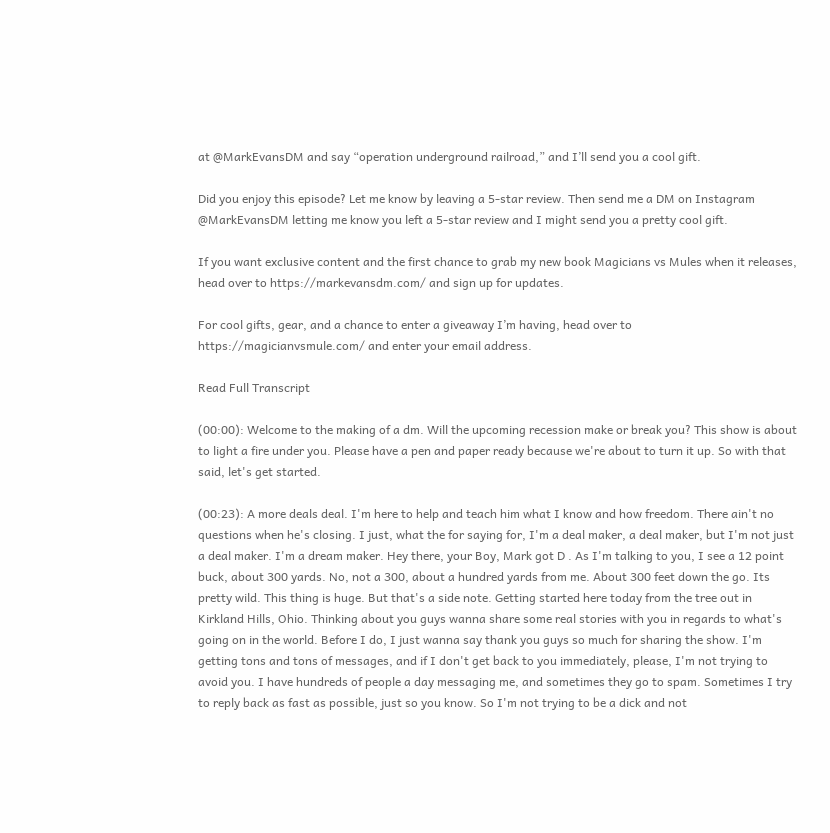at @MarkEvansDM and say “operation underground railroad,” and I’ll send you a cool gift.

Did you enjoy this episode? Let me know by leaving a 5-star review. Then send me a DM on Instagram @MarkEvansDM letting me know you left a 5-star review and I might send you a pretty cool gift.

If you want exclusive content and the first chance to grab my new book Magicians vs Mules when it releases, head over to https://markevansdm.com/ and sign up for updates.

For cool gifts, gear, and a chance to enter a giveaway I’m having, head over to https://magicianvsmule.com/ and enter your email address.

Read Full Transcript

(00:00): Welcome to the making of a dm. Will the upcoming recession make or break you? This show is about to light a fire under you. Please have a pen and paper ready because we're about to turn it up. So with that said, let's get started.

(00:23): A more deals deal. I'm here to help and teach him what I know and how freedom. There ain't no questions when he's closing. I just, what the for saying for, I'm a deal maker, a deal maker, but I'm not just a deal maker. I'm a dream maker. Hey there, your Boy, Mark got D . As I'm talking to you, I see a 12 point buck, about 300 yards. No, not a 300, about a hundred yards from me. About 300 feet down the go. Its pretty wild. This thing is huge. But that's a side note. Getting started here today from the tree out in Kirkland Hills, Ohio. Thinking about you guys wanna share some real stories with you in regards to what's going on in the world. Before I do, I just wanna say thank you guys so much for sharing the show. I'm getting tons and tons of messages, and if I don't get back to you immediately, please, I'm not trying to avoid you. I have hundreds of people a day messaging me, and sometimes they go to spam. Sometimes I try to reply back as fast as possible, just so you know. So I'm not trying to be a dick and not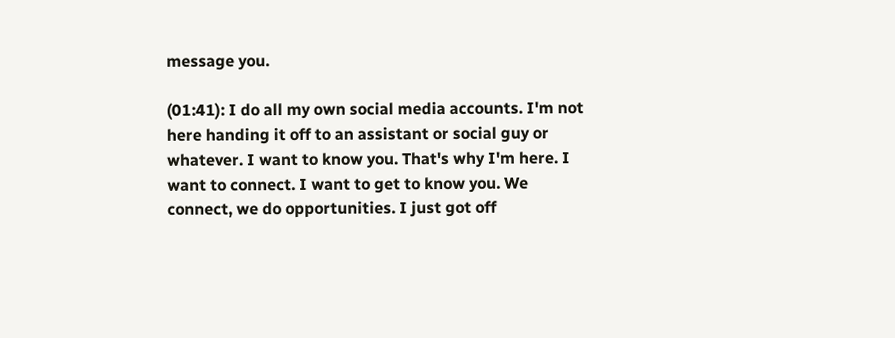message you.

(01:41): I do all my own social media accounts. I'm not here handing it off to an assistant or social guy or whatever. I want to know you. That's why I'm here. I want to connect. I want to get to know you. We connect, we do opportunities. I just got off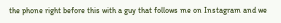the phone right before this with a guy that follows me on Instagram and we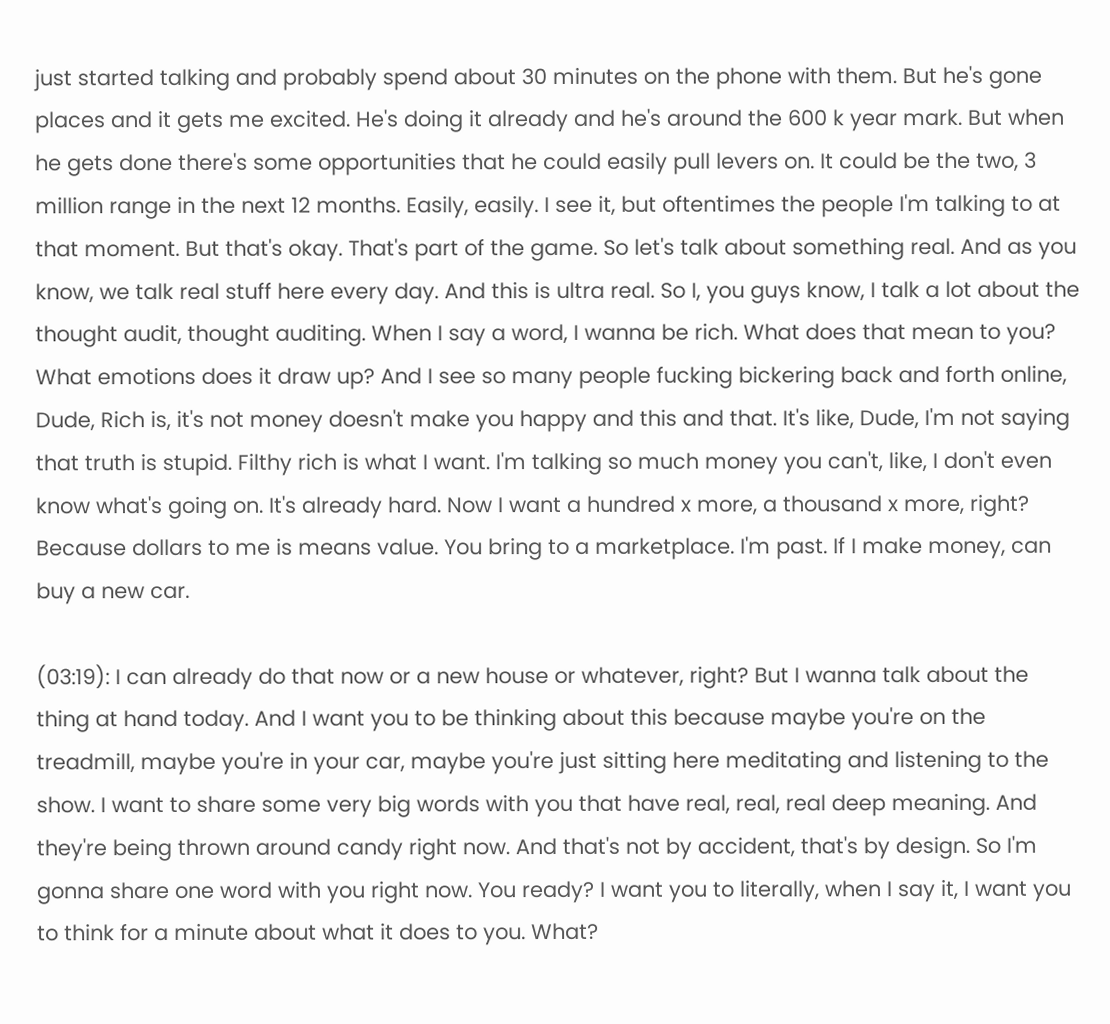just started talking and probably spend about 30 minutes on the phone with them. But he's gone places and it gets me excited. He's doing it already and he's around the 600 k year mark. But when he gets done there's some opportunities that he could easily pull levers on. It could be the two, 3 million range in the next 12 months. Easily, easily. I see it, but oftentimes the people I'm talking to at that moment. But that's okay. That's part of the game. So let's talk about something real. And as you know, we talk real stuff here every day. And this is ultra real. So I, you guys know, I talk a lot about the thought audit, thought auditing. When I say a word, I wanna be rich. What does that mean to you? What emotions does it draw up? And I see so many people fucking bickering back and forth online, Dude, Rich is, it's not money doesn't make you happy and this and that. It's like, Dude, I'm not saying that truth is stupid. Filthy rich is what I want. I'm talking so much money you can't, like, I don't even know what's going on. It's already hard. Now I want a hundred x more, a thousand x more, right? Because dollars to me is means value. You bring to a marketplace. I'm past. If I make money, can buy a new car.

(03:19): I can already do that now or a new house or whatever, right? But I wanna talk about the thing at hand today. And I want you to be thinking about this because maybe you're on the treadmill, maybe you're in your car, maybe you're just sitting here meditating and listening to the show. I want to share some very big words with you that have real, real, real deep meaning. And they're being thrown around candy right now. And that's not by accident, that's by design. So I'm gonna share one word with you right now. You ready? I want you to literally, when I say it, I want you to think for a minute about what it does to you. What?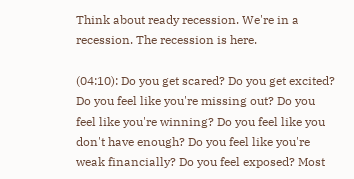Think about ready recession. We're in a recession. The recession is here.

(04:10): Do you get scared? Do you get excited? Do you feel like you're missing out? Do you feel like you're winning? Do you feel like you don't have enough? Do you feel like you're weak financially? Do you feel exposed? Most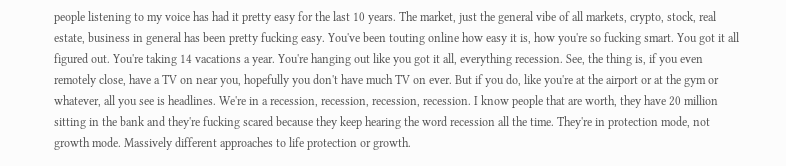people listening to my voice has had it pretty easy for the last 10 years. The market, just the general vibe of all markets, crypto, stock, real estate, business in general has been pretty fucking easy. You've been touting online how easy it is, how you're so fucking smart. You got it all figured out. You're taking 14 vacations a year. You're hanging out like you got it all, everything recession. See, the thing is, if you even remotely close, have a TV on near you, hopefully you don't have much TV on ever. But if you do, like you're at the airport or at the gym or whatever, all you see is headlines. We're in a recession, recession, recession, recession. I know people that are worth, they have 20 million sitting in the bank and they're fucking scared because they keep hearing the word recession all the time. They're in protection mode, not growth mode. Massively different approaches to life protection or growth.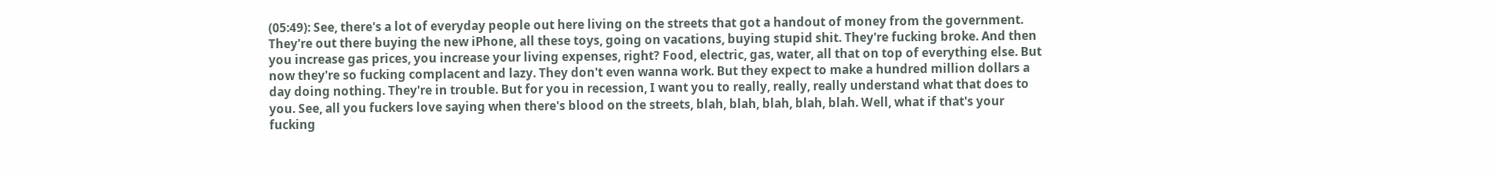(05:49): See, there's a lot of everyday people out here living on the streets that got a handout of money from the government. They're out there buying the new iPhone, all these toys, going on vacations, buying stupid shit. They're fucking broke. And then you increase gas prices, you increase your living expenses, right? Food, electric, gas, water, all that on top of everything else. But now they're so fucking complacent and lazy. They don't even wanna work. But they expect to make a hundred million dollars a day doing nothing. They're in trouble. But for you in recession, I want you to really, really, really understand what that does to you. See, all you fuckers love saying when there's blood on the streets, blah, blah, blah, blah, blah. Well, what if that's your fucking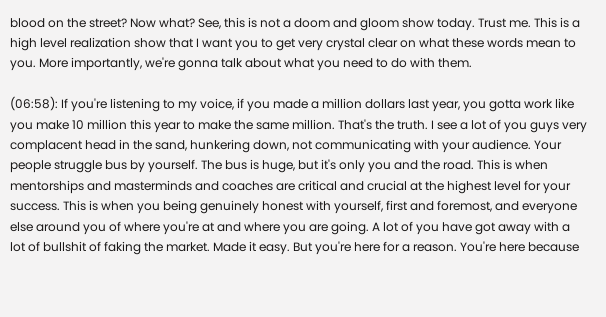blood on the street? Now what? See, this is not a doom and gloom show today. Trust me. This is a high level realization show that I want you to get very crystal clear on what these words mean to you. More importantly, we're gonna talk about what you need to do with them.

(06:58): If you're listening to my voice, if you made a million dollars last year, you gotta work like you make 10 million this year to make the same million. That's the truth. I see a lot of you guys very complacent head in the sand, hunkering down, not communicating with your audience. Your people struggle bus by yourself. The bus is huge, but it's only you and the road. This is when mentorships and masterminds and coaches are critical and crucial at the highest level for your success. This is when you being genuinely honest with yourself, first and foremost, and everyone else around you of where you're at and where you are going. A lot of you have got away with a lot of bullshit of faking the market. Made it easy. But you're here for a reason. You're here because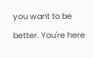you want to be better. You're here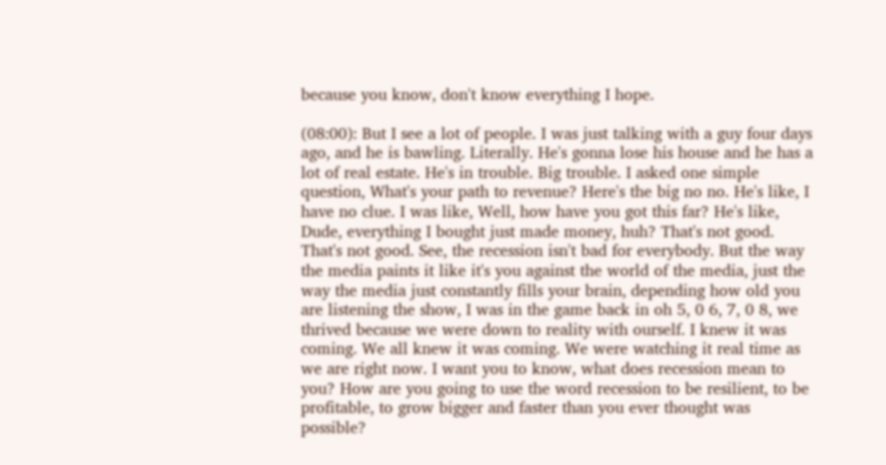because you know, don't know everything I hope.

(08:00): But I see a lot of people. I was just talking with a guy four days ago, and he is bawling. Literally. He's gonna lose his house and he has a lot of real estate. He's in trouble. Big trouble. I asked one simple question, What's your path to revenue? Here's the big no no. He's like, I have no clue. I was like, Well, how have you got this far? He's like, Dude, everything I bought just made money, huh? That's not good. That's not good. See, the recession isn't bad for everybody. But the way the media paints it like it's you against the world of the media, just the way the media just constantly fills your brain, depending how old you are listening the show, I was in the game back in oh 5, 0 6, 7, 0 8, we thrived because we were down to reality with ourself. I knew it was coming. We all knew it was coming. We were watching it real time as we are right now. I want you to know, what does recession mean to you? How are you going to use the word recession to be resilient, to be profitable, to grow bigger and faster than you ever thought was possible?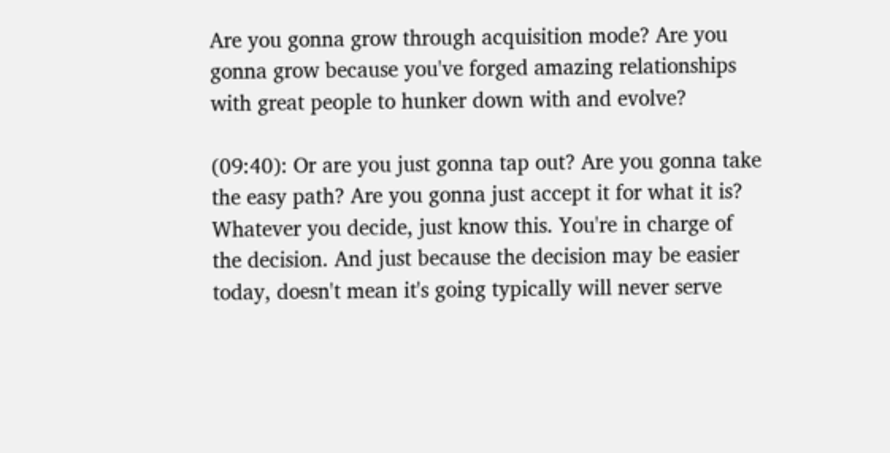Are you gonna grow through acquisition mode? Are you gonna grow because you've forged amazing relationships with great people to hunker down with and evolve?

(09:40): Or are you just gonna tap out? Are you gonna take the easy path? Are you gonna just accept it for what it is? Whatever you decide, just know this. You're in charge of the decision. And just because the decision may be easier today, doesn't mean it's going typically will never serve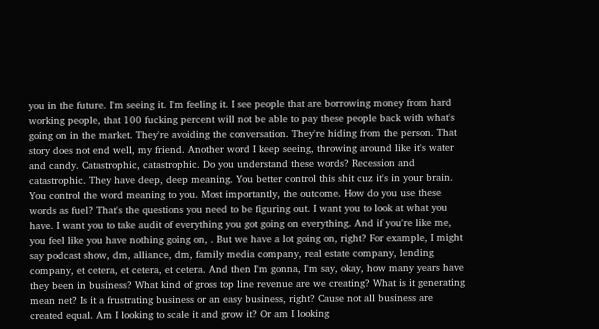you in the future. I'm seeing it. I'm feeling it. I see people that are borrowing money from hard working people, that 100 fucking percent will not be able to pay these people back with what's going on in the market. They're avoiding the conversation. They're hiding from the person. That story does not end well, my friend. Another word I keep seeing, throwing around like it's water and candy. Catastrophic, catastrophic. Do you understand these words? Recession and catastrophic. They have deep, deep meaning. You better control this shit cuz it's in your brain. You control the word meaning to you. Most importantly, the outcome. How do you use these words as fuel? That's the questions you need to be figuring out. I want you to look at what you have. I want you to take audit of everything you got going on everything. And if you're like me, you feel like you have nothing going on, . But we have a lot going on, right? For example, I might say podcast show, dm, alliance, dm, family media company, real estate company, lending company, et cetera, et cetera, et cetera. And then I'm gonna, I'm say, okay, how many years have they been in business? What kind of gross top line revenue are we creating? What is it generating mean net? Is it a frustrating business or an easy business, right? Cause not all business are created equal. Am I looking to scale it and grow it? Or am I looking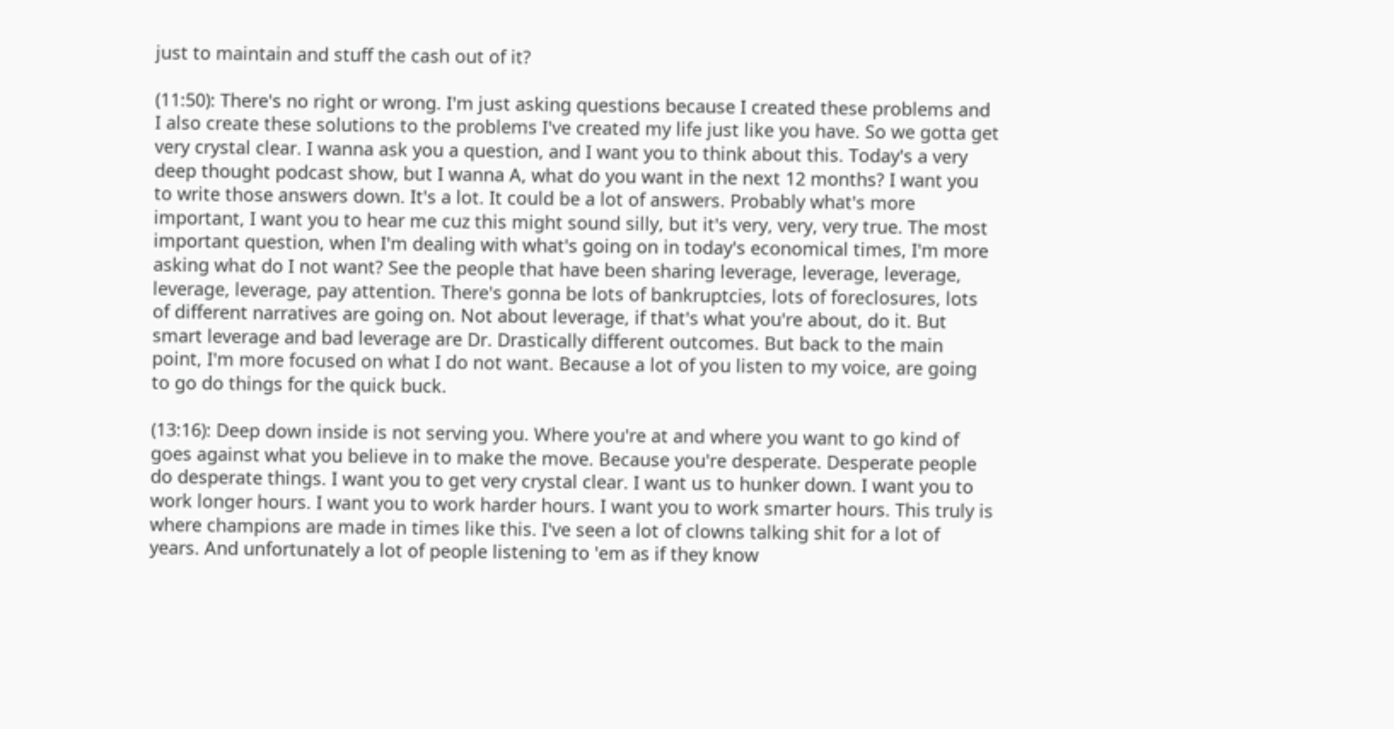just to maintain and stuff the cash out of it?

(11:50): There's no right or wrong. I'm just asking questions because I created these problems and I also create these solutions to the problems I've created my life just like you have. So we gotta get very crystal clear. I wanna ask you a question, and I want you to think about this. Today's a very deep thought podcast show, but I wanna A, what do you want in the next 12 months? I want you to write those answers down. It's a lot. It could be a lot of answers. Probably what's more important, I want you to hear me cuz this might sound silly, but it's very, very, very true. The most important question, when I'm dealing with what's going on in today's economical times, I'm more asking what do I not want? See the people that have been sharing leverage, leverage, leverage, leverage, leverage, pay attention. There's gonna be lots of bankruptcies, lots of foreclosures, lots of different narratives are going on. Not about leverage, if that's what you're about, do it. But smart leverage and bad leverage are Dr. Drastically different outcomes. But back to the main point, I'm more focused on what I do not want. Because a lot of you listen to my voice, are going to go do things for the quick buck.

(13:16): Deep down inside is not serving you. Where you're at and where you want to go kind of goes against what you believe in to make the move. Because you're desperate. Desperate people do desperate things. I want you to get very crystal clear. I want us to hunker down. I want you to work longer hours. I want you to work harder hours. I want you to work smarter hours. This truly is where champions are made in times like this. I've seen a lot of clowns talking shit for a lot of years. And unfortunately a lot of people listening to 'em as if they know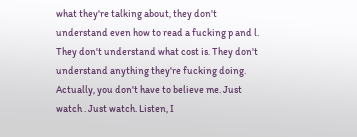what they're talking about, they don't understand even how to read a fucking p and l. They don't understand what cost is. They don't understand anything they're fucking doing. Actually, you don't have to believe me. Just watch . Just watch. Listen, I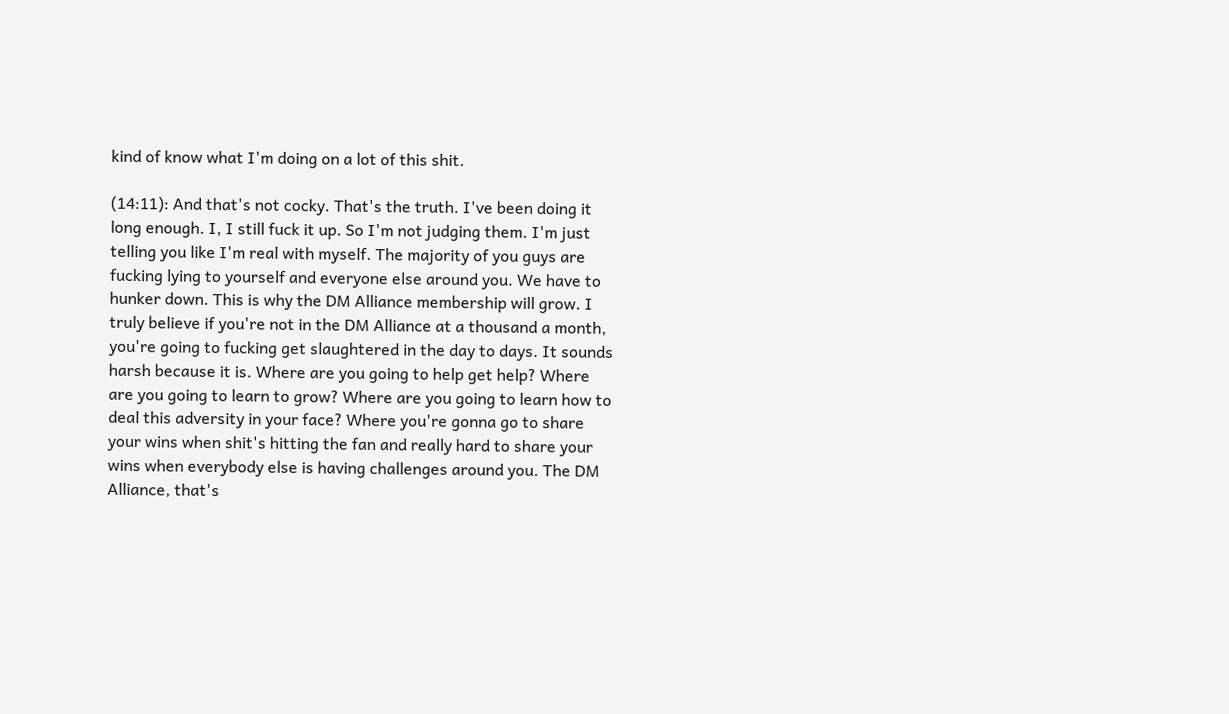kind of know what I'm doing on a lot of this shit.

(14:11): And that's not cocky. That's the truth. I've been doing it long enough. I, I still fuck it up. So I'm not judging them. I'm just telling you like I'm real with myself. The majority of you guys are fucking lying to yourself and everyone else around you. We have to hunker down. This is why the DM Alliance membership will grow. I truly believe if you're not in the DM Alliance at a thousand a month, you're going to fucking get slaughtered in the day to days. It sounds harsh because it is. Where are you going to help get help? Where are you going to learn to grow? Where are you going to learn how to deal this adversity in your face? Where you're gonna go to share your wins when shit's hitting the fan and really hard to share your wins when everybody else is having challenges around you. The DM Alliance, that's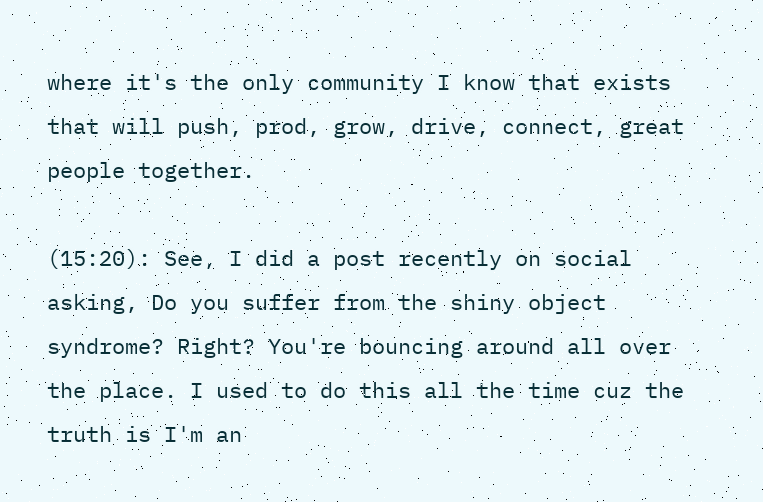where it's the only community I know that exists that will push, prod, grow, drive, connect, great people together.

(15:20): See, I did a post recently on social asking, Do you suffer from the shiny object syndrome? Right? You're bouncing around all over the place. I used to do this all the time cuz the truth is I'm an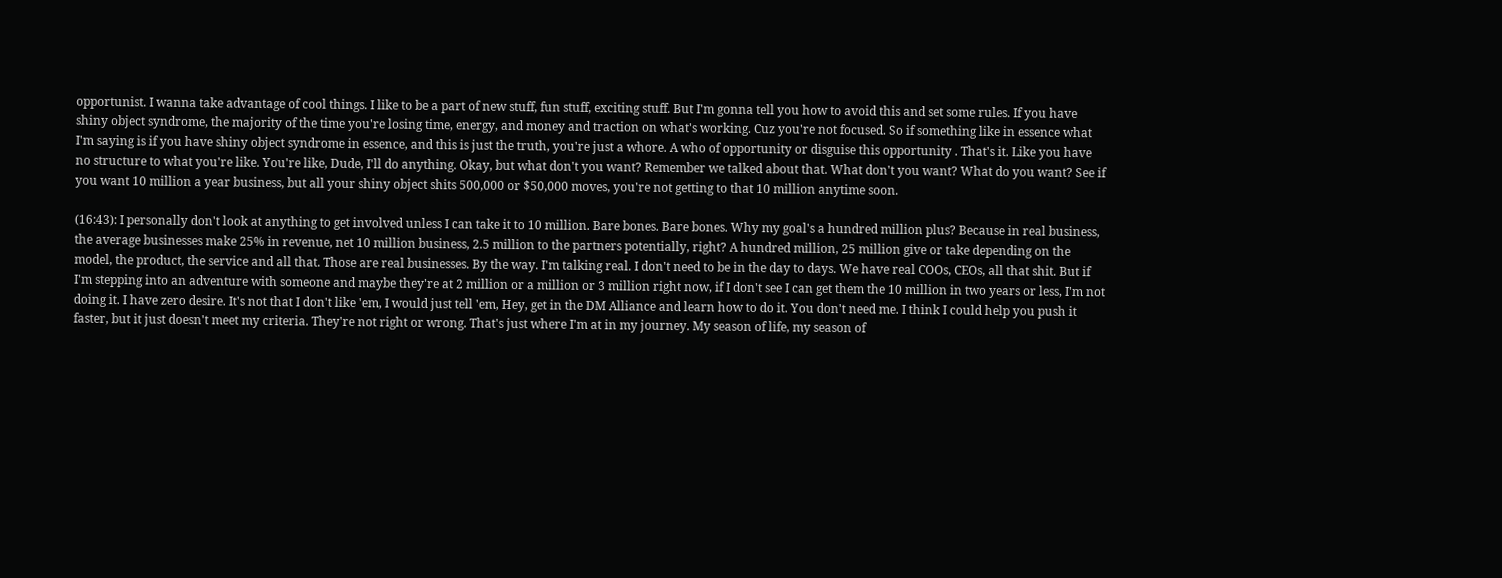opportunist. I wanna take advantage of cool things. I like to be a part of new stuff, fun stuff, exciting stuff. But I'm gonna tell you how to avoid this and set some rules. If you have shiny object syndrome, the majority of the time you're losing time, energy, and money and traction on what's working. Cuz you're not focused. So if something like in essence what I'm saying is if you have shiny object syndrome in essence, and this is just the truth, you're just a whore. A who of opportunity or disguise this opportunity . That's it. Like you have no structure to what you're like. You're like, Dude, I'll do anything. Okay, but what don't you want? Remember we talked about that. What don't you want? What do you want? See if you want 10 million a year business, but all your shiny object shits 500,000 or $50,000 moves, you're not getting to that 10 million anytime soon.

(16:43): I personally don't look at anything to get involved unless I can take it to 10 million. Bare bones. Bare bones. Why my goal's a hundred million plus? Because in real business, the average businesses make 25% in revenue, net 10 million business, 2.5 million to the partners potentially, right? A hundred million, 25 million give or take depending on the model, the product, the service and all that. Those are real businesses. By the way. I'm talking real. I don't need to be in the day to days. We have real COOs, CEOs, all that shit. But if I'm stepping into an adventure with someone and maybe they're at 2 million or a million or 3 million right now, if I don't see I can get them the 10 million in two years or less, I'm not doing it. I have zero desire. It's not that I don't like 'em, I would just tell 'em, Hey, get in the DM Alliance and learn how to do it. You don't need me. I think I could help you push it faster, but it just doesn't meet my criteria. They're not right or wrong. That's just where I'm at in my journey. My season of life, my season of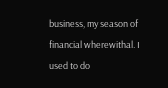business, my season of financial wherewithal. I used to do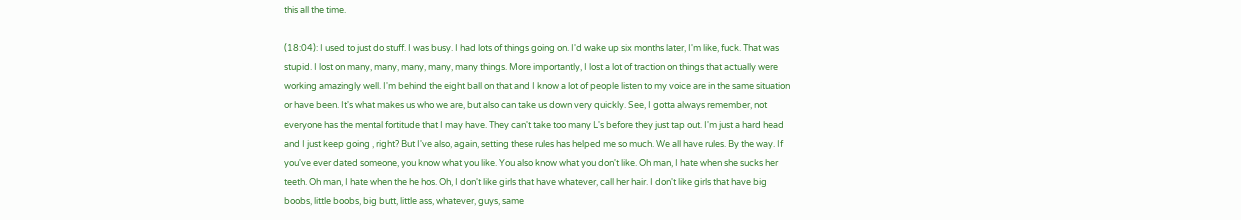this all the time.

(18:04): I used to just do stuff. I was busy. I had lots of things going on. I'd wake up six months later, I'm like, fuck. That was stupid. I lost on many, many, many, many, many things. More importantly, I lost a lot of traction on things that actually were working amazingly well. I'm behind the eight ball on that and I know a lot of people listen to my voice are in the same situation or have been. It's what makes us who we are, but also can take us down very quickly. See, I gotta always remember, not everyone has the mental fortitude that I may have. They can't take too many L's before they just tap out. I'm just a hard head and I just keep going , right? But I've also, again, setting these rules has helped me so much. We all have rules. By the way. If you've ever dated someone, you know what you like. You also know what you don't like. Oh man, I hate when she sucks her teeth. Oh man, I hate when the he hos. Oh, I don't like girls that have whatever, call her hair. I don't like girls that have big boobs, little boobs, big butt, little ass, whatever, guys, same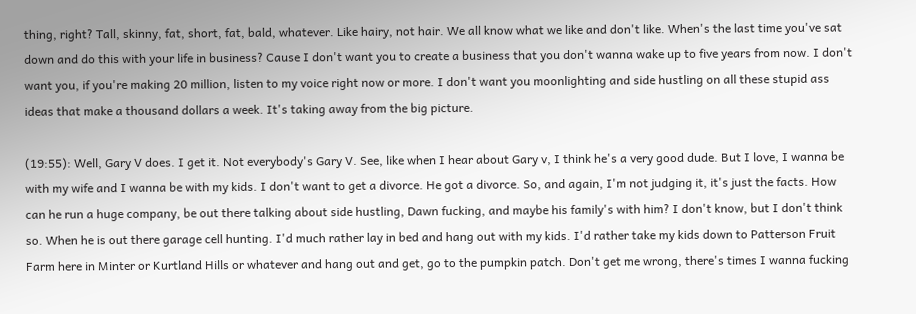thing, right? Tall, skinny, fat, short, fat, bald, whatever. Like hairy, not hair. We all know what we like and don't like. When's the last time you've sat down and do this with your life in business? Cause I don't want you to create a business that you don't wanna wake up to five years from now. I don't want you, if you're making 20 million, listen to my voice right now or more. I don't want you moonlighting and side hustling on all these stupid ass ideas that make a thousand dollars a week. It's taking away from the big picture.

(19:55): Well, Gary V does. I get it. Not everybody's Gary V. See, like when I hear about Gary v, I think he's a very good dude. But I love, I wanna be with my wife and I wanna be with my kids. I don't want to get a divorce. He got a divorce. So, and again, I'm not judging it, it's just the facts. How can he run a huge company, be out there talking about side hustling, Dawn fucking, and maybe his family's with him? I don't know, but I don't think so. When he is out there garage cell hunting. I'd much rather lay in bed and hang out with my kids. I'd rather take my kids down to Patterson Fruit Farm here in Minter or Kurtland Hills or whatever and hang out and get, go to the pumpkin patch. Don't get me wrong, there's times I wanna fucking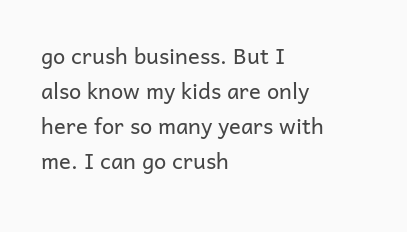go crush business. But I also know my kids are only here for so many years with me. I can go crush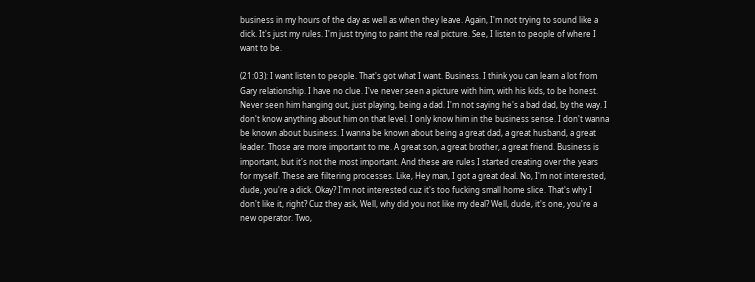business in my hours of the day as well as when they leave. Again, I'm not trying to sound like a dick. It's just my rules. I'm just trying to paint the real picture. See, I listen to people of where I want to be.

(21:03): I want listen to people. That's got what I want. Business. I think you can learn a lot from Gary relationship. I have no clue. I've never seen a picture with him, with his kids, to be honest. Never seen him hanging out, just playing, being a dad. I'm not saying he's a bad dad, by the way. I don't know anything about him on that level. I only know him in the business sense. I don't wanna be known about business. I wanna be known about being a great dad, a great husband, a great leader. Those are more important to me. A great son, a great brother, a great friend. Business is important, but it's not the most important. And these are rules I started creating over the years for myself. These are filtering processes. Like, Hey man, I got a great deal. No, I'm not interested, dude, you're a dick. Okay? I'm not interested cuz it's too fucking small home slice. That's why I don't like it, right? Cuz they ask, Well, why did you not like my deal? Well, dude, it's one, you're a new operator. Two,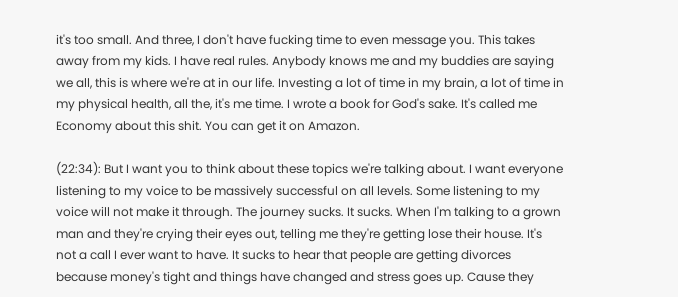it's too small. And three, I don't have fucking time to even message you. This takes away from my kids. I have real rules. Anybody knows me and my buddies are saying we all, this is where we're at in our life. Investing a lot of time in my brain, a lot of time in my physical health, all the, it's me time. I wrote a book for God's sake. It's called me Economy about this shit. You can get it on Amazon.

(22:34): But I want you to think about these topics we're talking about. I want everyone listening to my voice to be massively successful on all levels. Some listening to my voice will not make it through. The journey sucks. It sucks. When I'm talking to a grown man and they're crying their eyes out, telling me they're getting lose their house. It's not a call I ever want to have. It sucks to hear that people are getting divorces because money's tight and things have changed and stress goes up. Cause they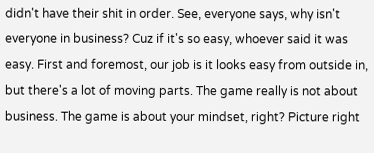didn't have their shit in order. See, everyone says, why isn't everyone in business? Cuz if it's so easy, whoever said it was easy. First and foremost, our job is it looks easy from outside in, but there's a lot of moving parts. The game really is not about business. The game is about your mindset, right? Picture right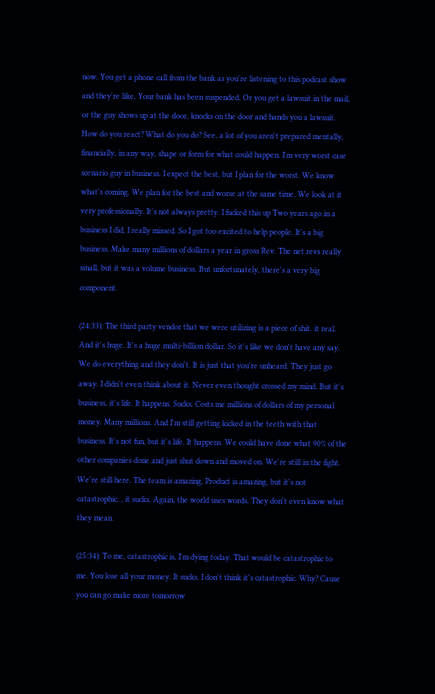now. You get a phone call from the bank as you're listening to this podcast show and they're like, Your bank has been suspended. Or you get a lawsuit in the mail, or the guy shows up at the door, knocks on the door and hands you a lawsuit. How do you react? What do you do? See, a lot of you aren't prepared mentally, financially, in any way, shape or form for what could happen. I'm very worst case scenario guy in business. I expect the best, but I plan for the worst. We know what's coming. We plan for the best and worse at the same time. We look at it very professionally. It's not always pretty. I fucked this up Two years ago in a business I did, I really missed. So I got too excited to help people. It's a big business. Make many millions of dollars a year in gross Rev. The net revs really small, but it was a volume business. But unfortunately, there's a very big component.

(24:33): The third party vendor that we were utilizing is a piece of shit. it real. And it's huge. It's a huge multi-billion dollar. So it's like we don't have any say. We do everything and they don't. It is just that you're unheard. They just go away. I didn't even think about it. Never even thought crossed my mind. But it's business, it's life. It happens. Sucks. Costs me millions of dollars of my personal money. Many millions. And I'm still getting kicked in the teeth with that business. It's not fun, but it's life. It happens. We could have done what 90% of the other companies done and just shut down and moved on. We're still in the fight. We're still here. The team is amazing. Product is amazing, but it's not catastrophic. , it sucks. Again, the world uses words. They don't even know what they mean.

(25:34): To me, catastrophic is, I'm dying today. That would be catastrophic to me. You lose all your money. It sucks. I don't think it's catastrophic. Why? Cause you can go make more tomorrow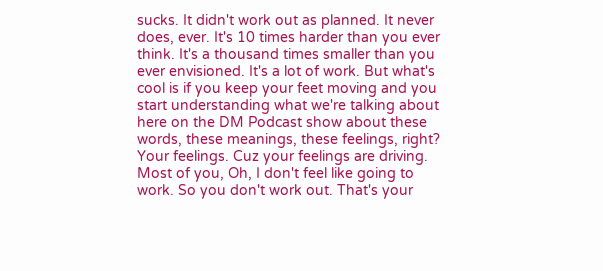sucks. It didn't work out as planned. It never does, ever. It's 10 times harder than you ever think. It's a thousand times smaller than you ever envisioned. It's a lot of work. But what's cool is if you keep your feet moving and you start understanding what we're talking about here on the DM Podcast show about these words, these meanings, these feelings, right? Your feelings. Cuz your feelings are driving. Most of you, Oh, I don't feel like going to work. So you don't work out. That's your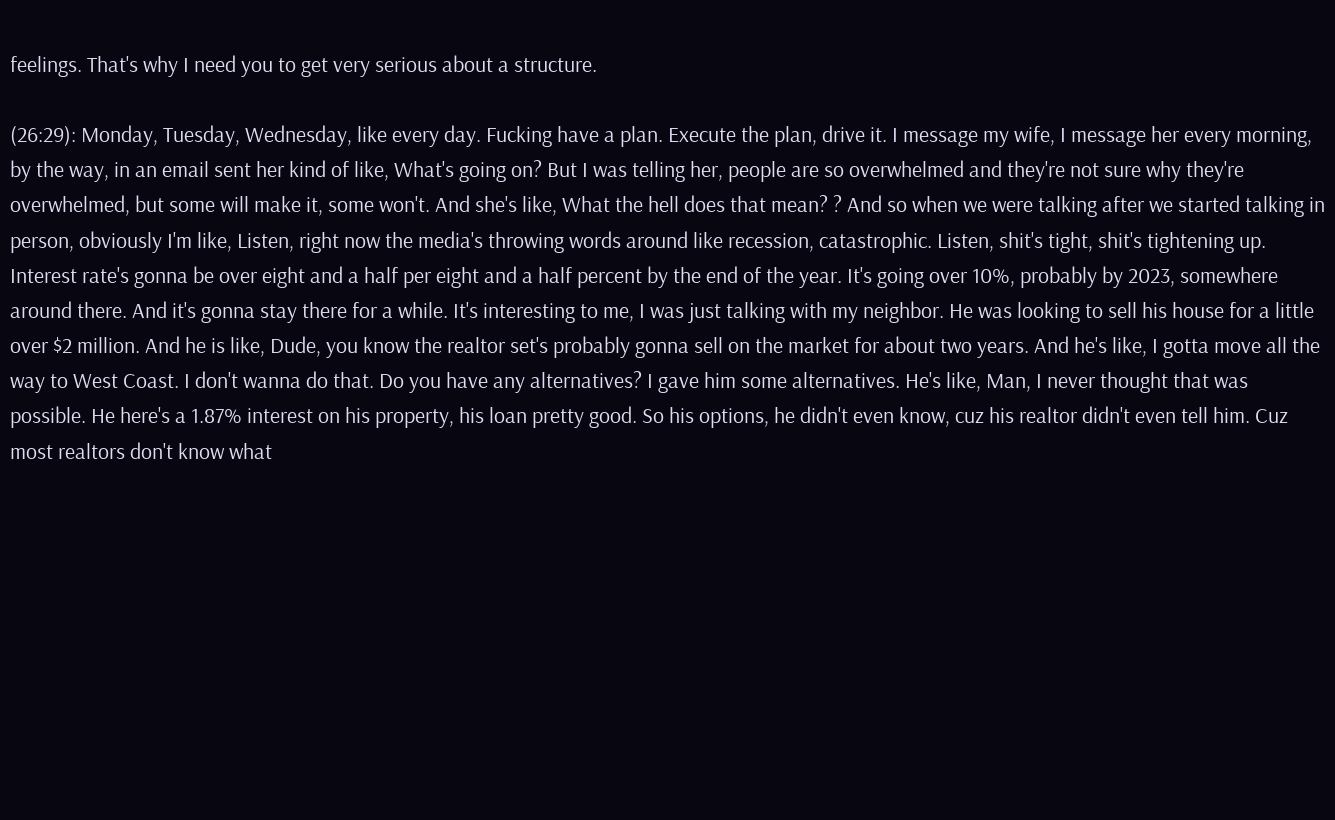feelings. That's why I need you to get very serious about a structure.

(26:29): Monday, Tuesday, Wednesday, like every day. Fucking have a plan. Execute the plan, drive it. I message my wife, I message her every morning, by the way, in an email sent her kind of like, What's going on? But I was telling her, people are so overwhelmed and they're not sure why they're overwhelmed, but some will make it, some won't. And she's like, What the hell does that mean? ? And so when we were talking after we started talking in person, obviously I'm like, Listen, right now the media's throwing words around like recession, catastrophic. Listen, shit's tight, shit's tightening up. Interest rate's gonna be over eight and a half per eight and a half percent by the end of the year. It's going over 10%, probably by 2023, somewhere around there. And it's gonna stay there for a while. It's interesting to me, I was just talking with my neighbor. He was looking to sell his house for a little over $2 million. And he is like, Dude, you know the realtor set's probably gonna sell on the market for about two years. And he's like, I gotta move all the way to West Coast. I don't wanna do that. Do you have any alternatives? I gave him some alternatives. He's like, Man, I never thought that was possible. He here's a 1.87% interest on his property, his loan pretty good. So his options, he didn't even know, cuz his realtor didn't even tell him. Cuz most realtors don't know what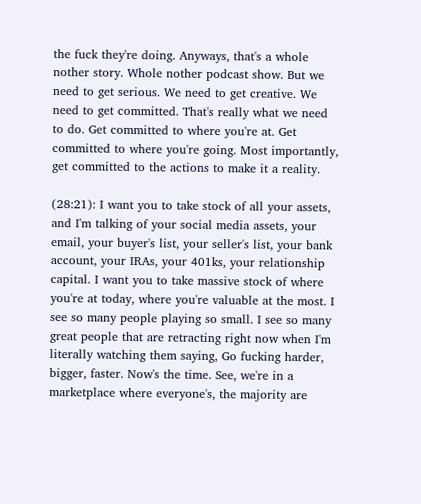the fuck they're doing. Anyways, that's a whole nother story. Whole nother podcast show. But we need to get serious. We need to get creative. We need to get committed. That's really what we need to do. Get committed to where you're at. Get committed to where you're going. Most importantly, get committed to the actions to make it a reality.

(28:21): I want you to take stock of all your assets, and I'm talking of your social media assets, your email, your buyer's list, your seller's list, your bank account, your IRAs, your 401ks, your relationship capital. I want you to take massive stock of where you're at today, where you're valuable at the most. I see so many people playing so small. I see so many great people that are retracting right now when I'm literally watching them saying, Go fucking harder, bigger, faster. Now's the time. See, we're in a marketplace where everyone's, the majority are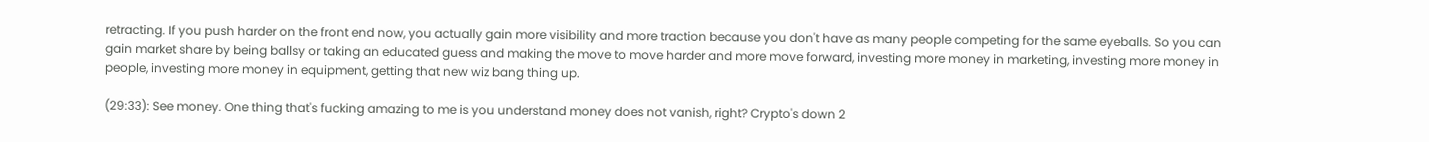retracting. If you push harder on the front end now, you actually gain more visibility and more traction because you don't have as many people competing for the same eyeballs. So you can gain market share by being ballsy or taking an educated guess and making the move to move harder and more move forward, investing more money in marketing, investing more money in people, investing more money in equipment, getting that new wiz bang thing up.

(29:33): See money. One thing that's fucking amazing to me is you understand money does not vanish, right? Crypto's down 2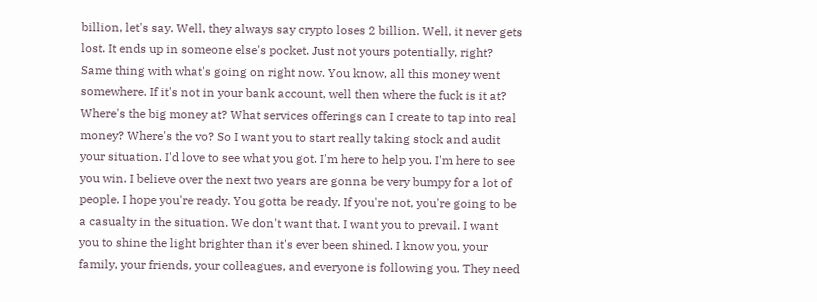billion, let's say. Well, they always say crypto loses 2 billion. Well, it never gets lost. It ends up in someone else's pocket. Just not yours potentially, right? Same thing with what's going on right now. You know, all this money went somewhere. If it's not in your bank account, well then where the fuck is it at? Where's the big money at? What services offerings can I create to tap into real money? Where's the vo? So I want you to start really taking stock and audit your situation. I'd love to see what you got. I'm here to help you. I'm here to see you win. I believe over the next two years are gonna be very bumpy for a lot of people. I hope you're ready. You gotta be ready. If you're not, you're going to be a casualty in the situation. We don't want that. I want you to prevail. I want you to shine the light brighter than it's ever been shined. I know you, your family, your friends, your colleagues, and everyone is following you. They need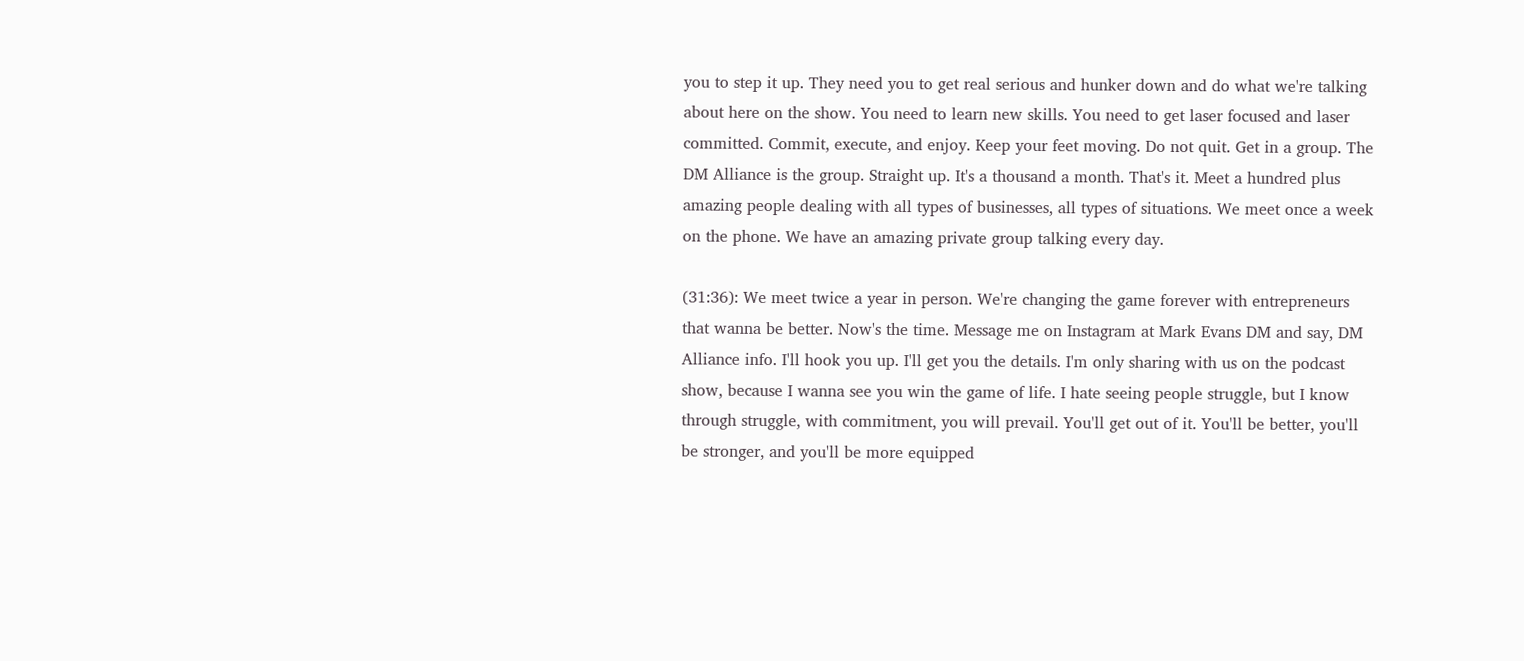you to step it up. They need you to get real serious and hunker down and do what we're talking about here on the show. You need to learn new skills. You need to get laser focused and laser committed. Commit, execute, and enjoy. Keep your feet moving. Do not quit. Get in a group. The DM Alliance is the group. Straight up. It's a thousand a month. That's it. Meet a hundred plus amazing people dealing with all types of businesses, all types of situations. We meet once a week on the phone. We have an amazing private group talking every day.

(31:36): We meet twice a year in person. We're changing the game forever with entrepreneurs that wanna be better. Now's the time. Message me on Instagram at Mark Evans DM and say, DM Alliance info. I'll hook you up. I'll get you the details. I'm only sharing with us on the podcast show, because I wanna see you win the game of life. I hate seeing people struggle, but I know through struggle, with commitment, you will prevail. You'll get out of it. You'll be better, you'll be stronger, and you'll be more equipped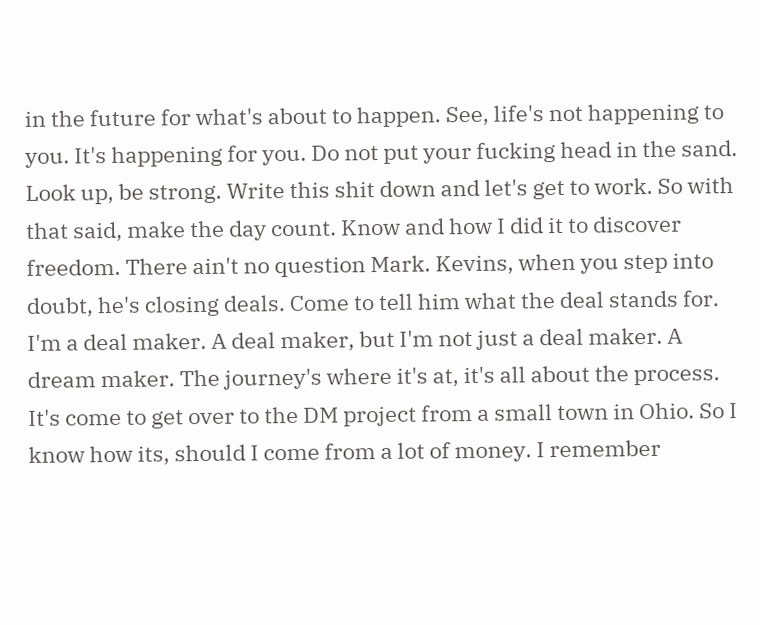in the future for what's about to happen. See, life's not happening to you. It's happening for you. Do not put your fucking head in the sand. Look up, be strong. Write this shit down and let's get to work. So with that said, make the day count. Know and how I did it to discover freedom. There ain't no question Mark. Kevins, when you step into doubt, he's closing deals. Come to tell him what the deal stands for. I'm a deal maker. A deal maker, but I'm not just a deal maker. A dream maker. The journey's where it's at, it's all about the process. It's come to get over to the DM project from a small town in Ohio. So I know how its, should I come from a lot of money. I remember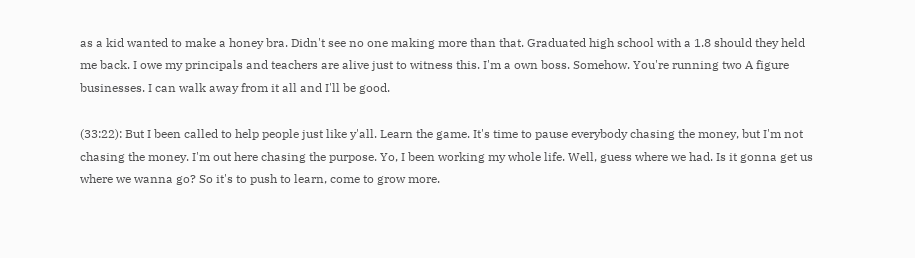as a kid wanted to make a honey bra. Didn't see no one making more than that. Graduated high school with a 1.8 should they held me back. I owe my principals and teachers are alive just to witness this. I'm a own boss. Somehow. You're running two A figure businesses. I can walk away from it all and I'll be good.

(33:22): But I been called to help people just like y'all. Learn the game. It's time to pause everybody chasing the money, but I'm not chasing the money. I'm out here chasing the purpose. Yo, I been working my whole life. Well, guess where we had. Is it gonna get us where we wanna go? So it's to push to learn, come to grow more.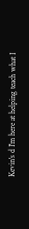Kevin's d I'm here at helping teach what I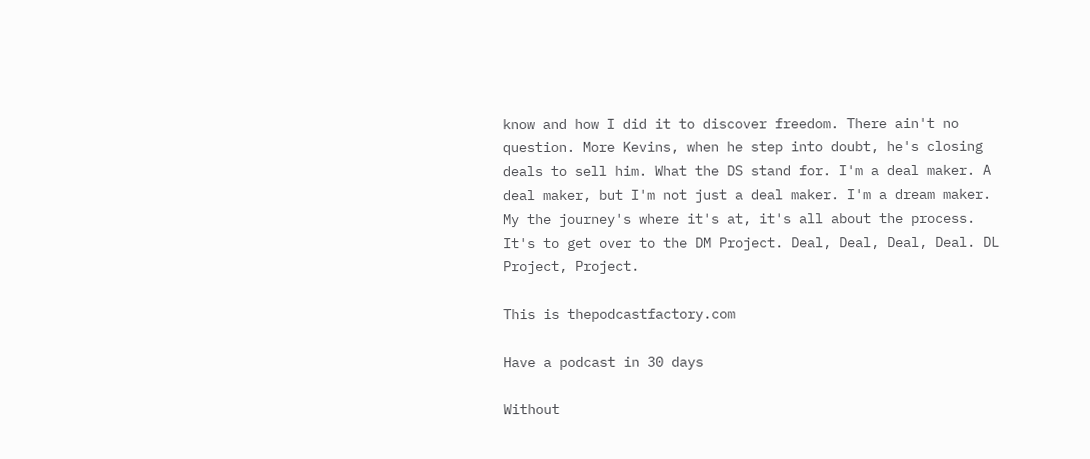know and how I did it to discover freedom. There ain't no question. More Kevins, when he step into doubt, he's closing deals to sell him. What the DS stand for. I'm a deal maker. A deal maker, but I'm not just a deal maker. I'm a dream maker. My the journey's where it's at, it's all about the process. It's to get over to the DM Project. Deal, Deal, Deal, Deal. DL Project, Project.

This is thepodcastfactory.com

Have a podcast in 30 days

Without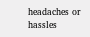headaches or hassles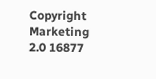Copyright Marketing 2.0 16877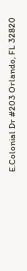E.Colonial Dr #203 Orlando, FL 32820